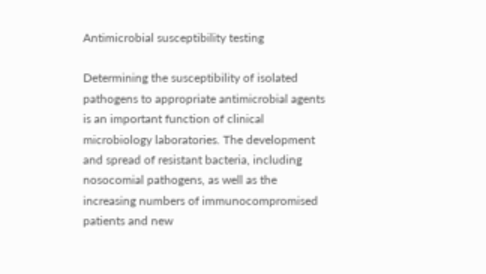Antimicrobial susceptibility testing

Determining the susceptibility of isolated pathogens to appropriate antimicrobial agents is an important function of clinical microbiology laboratories. The development and spread of resistant bacteria, including nosocomial pathogens, as well as the increasing numbers of immunocompromised patients and new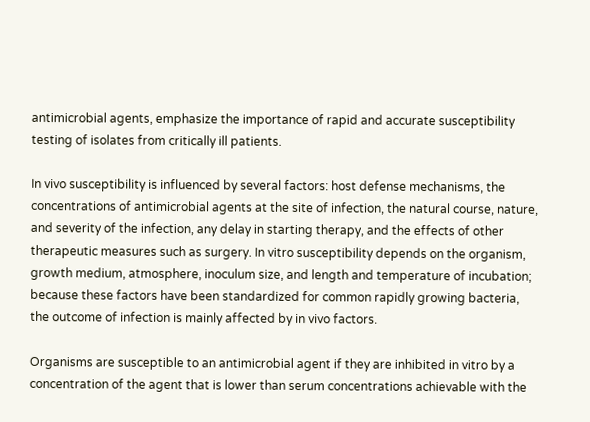antimicrobial agents, emphasize the importance of rapid and accurate susceptibility testing of isolates from critically ill patients.

In vivo susceptibility is influenced by several factors: host defense mechanisms, the concentrations of antimicrobial agents at the site of infection, the natural course, nature, and severity of the infection, any delay in starting therapy, and the effects of other therapeutic measures such as surgery. In vitro susceptibility depends on the organism, growth medium, atmosphere, inoculum size, and length and temperature of incubation; because these factors have been standardized for common rapidly growing bacteria, the outcome of infection is mainly affected by in vivo factors.

Organisms are susceptible to an antimicrobial agent if they are inhibited in vitro by a concentration of the agent that is lower than serum concentrations achievable with the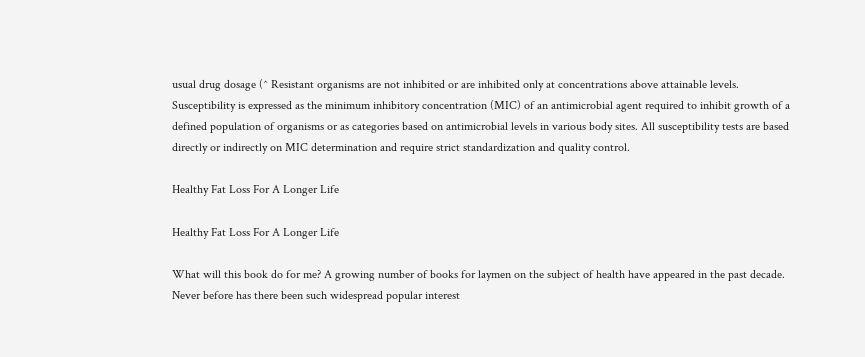usual drug dosage (^ Resistant organisms are not inhibited or are inhibited only at concentrations above attainable levels. Susceptibility is expressed as the minimum inhibitory concentration (MIC) of an antimicrobial agent required to inhibit growth of a defined population of organisms or as categories based on antimicrobial levels in various body sites. All susceptibility tests are based directly or indirectly on MIC determination and require strict standardization and quality control.

Healthy Fat Loss For A Longer Life

Healthy Fat Loss For A Longer Life

What will this book do for me? A growing number of books for laymen on the subject of health have appeared in the past decade. Never before has there been such widespread popular interest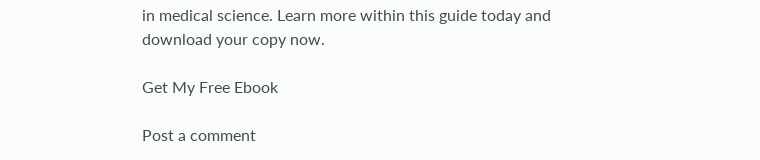in medical science. Learn more within this guide today and download your copy now.

Get My Free Ebook

Post a comment